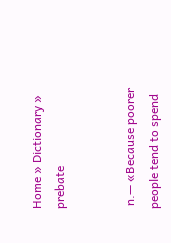Home » Dictionary » prebate


 n.— «Because poorer people tend to spend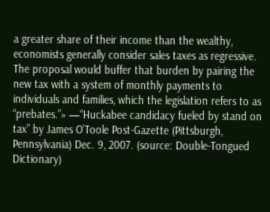a greater share of their income than the wealthy, economists generally consider sales taxes as regressive. The proposal would buffer that burden by pairing the new tax with a system of monthly payments to individuals and families, which the legislation refers to as “prebates.”» —“Huckabee candidacy fueled by stand on tax” by James O’Toole Post-Gazette (Pittsburgh, Pennsylvania) Dec. 9, 2007. (source: Double-Tongued Dictionary)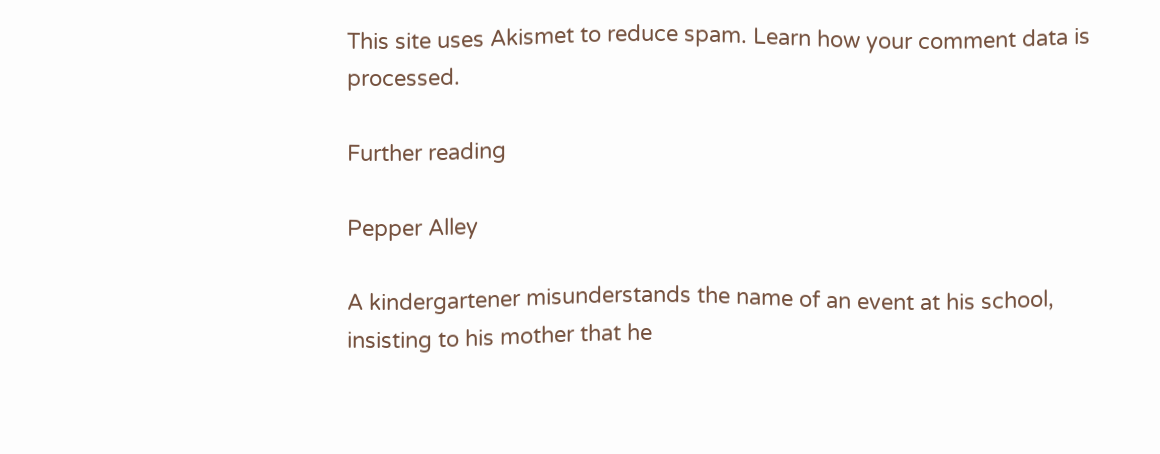This site uses Akismet to reduce spam. Learn how your comment data is processed.

Further reading

Pepper Alley

A kindergartener misunderstands the name of an event at his school, insisting to his mother that he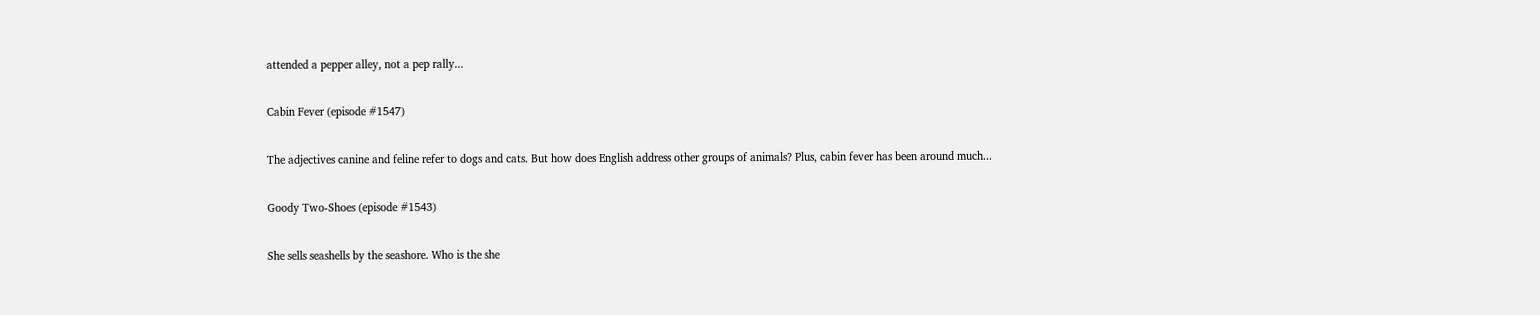attended a pepper alley, not a pep rally...

Cabin Fever (episode #1547)

The adjectives canine and feline refer to dogs and cats. But how does English address other groups of animals? Plus, cabin fever has been around much...

Goody Two-Shoes (episode #1543)

She sells seashells by the seashore. Who is the she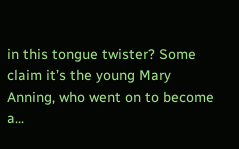in this tongue twister? Some claim it’s the young Mary Anning, who went on to become a...